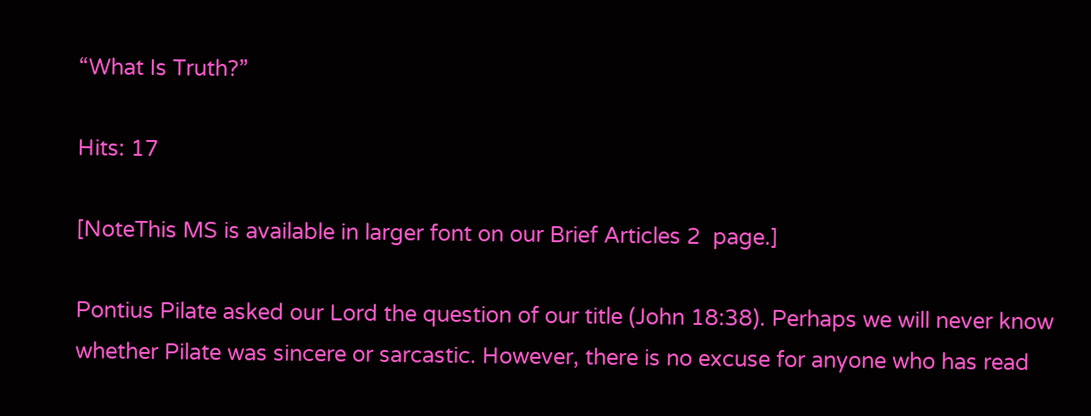“What Is Truth?”

Hits: 17

[NoteThis MS is available in larger font on our Brief Articles 2  page.]

Pontius Pilate asked our Lord the question of our title (John 18:38). Perhaps we will never know whether Pilate was sincere or sarcastic. However, there is no excuse for anyone who has read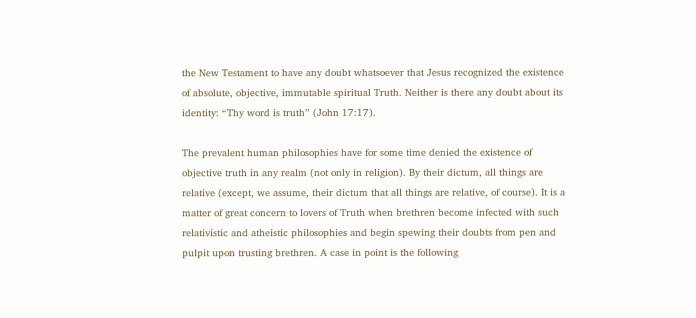the New Testament to have any doubt whatsoever that Jesus recognized the existence of absolute, objective, immutable spiritual Truth. Neither is there any doubt about its identity: “Thy word is truth” (John 17:17).

The prevalent human philosophies have for some time denied the existence of objective truth in any realm (not only in religion). By their dictum, all things are relative (except, we assume, their dictum that all things are relative, of course). It is a matter of great concern to lovers of Truth when brethren become infected with such relativistic and atheistic philosophies and begin spewing their doubts from pen and pulpit upon trusting brethren. A case in point is the following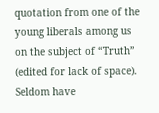quotation from one of the young liberals among us on the subject of “Truth” (edited for lack of space). Seldom have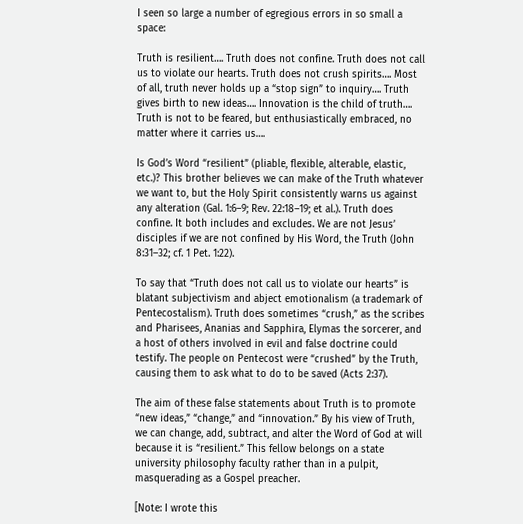I seen so large a number of egregious errors in so small a space:

Truth is resilient…. Truth does not confine. Truth does not call us to violate our hearts. Truth does not crush spirits…. Most of all, truth never holds up a “stop sign” to inquiry…. Truth gives birth to new ideas…. Innovation is the child of truth…. Truth is not to be feared, but enthusiastically embraced, no matter where it carries us….

Is God’s Word “resilient” (pliable, flexible, alterable, elastic, etc.)? This brother believes we can make of the Truth whatever we want to, but the Holy Spirit consistently warns us against any alteration (Gal. 1:6–9; Rev. 22:18–19; et al.). Truth does confine. It both includes and excludes. We are not Jesus’ disciples if we are not confined by His Word, the Truth (John 8:31–32; cf. 1 Pet. 1:22).

To say that “Truth does not call us to violate our hearts” is blatant subjectivism and abject emotionalism (a trademark of Pentecostalism). Truth does sometimes “crush,” as the scribes and Pharisees, Ananias and Sapphira, Elymas the sorcerer, and a host of others involved in evil and false doctrine could testify. The people on Pentecost were “crushed” by the Truth, causing them to ask what to do to be saved (Acts 2:37).

The aim of these false statements about Truth is to promote “new ideas,” “change,” and “innovation.” By his view of Truth, we can change, add, subtract, and alter the Word of God at will because it is “resilient.” This fellow belongs on a state university philosophy faculty rather than in a pulpit, masquerading as a Gospel preacher.

[Note: I wrote this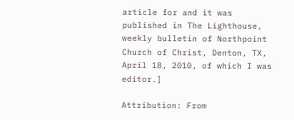article for and it was published in The Lighthouse, weekly bulletin of Northpoint Church of Christ, Denton, TX, April 18, 2010, of which I was editor.]

Attribution: From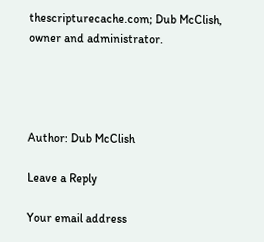thescripturecache.com; Dub McClish, owner and administrator.




Author: Dub McClish

Leave a Reply

Your email address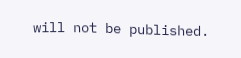will not be published.